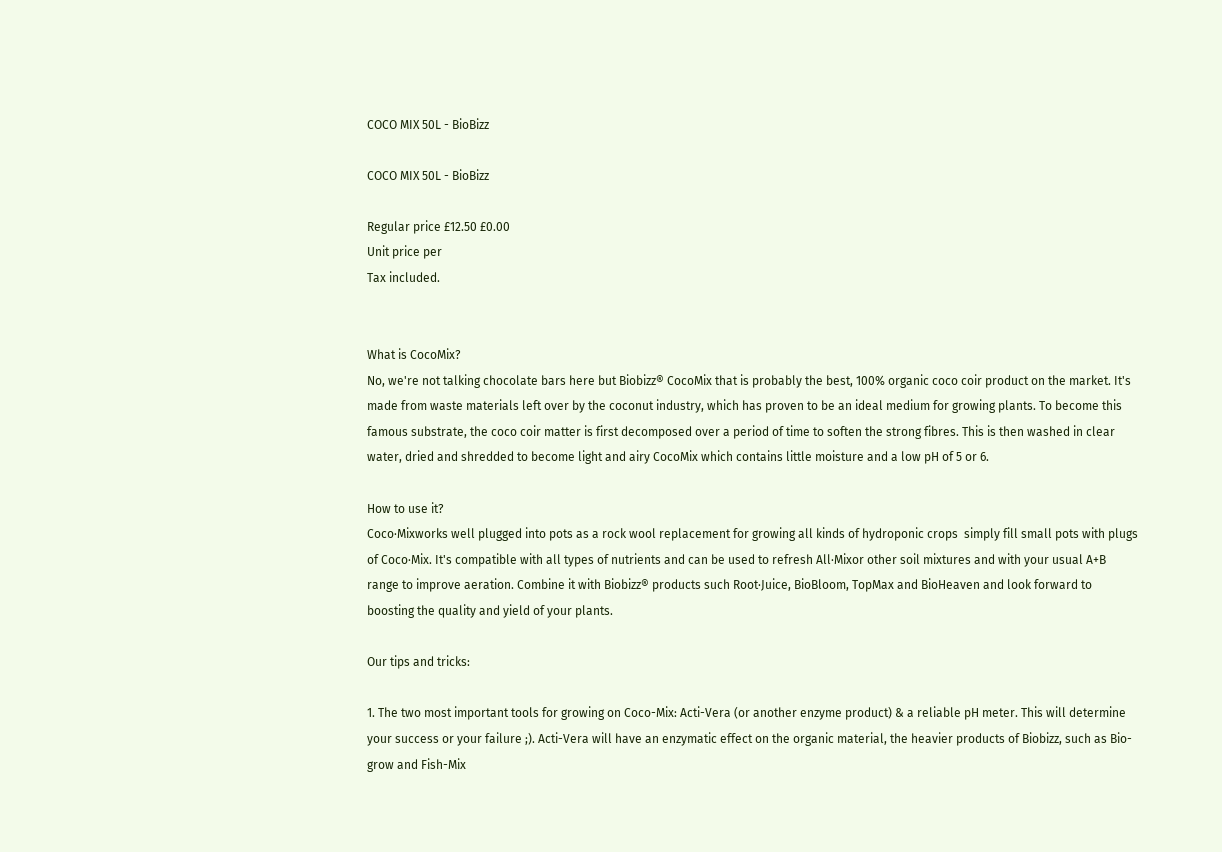COCO MIX 50L - BioBizz

COCO MIX 50L - BioBizz

Regular price £12.50 £0.00
Unit price per
Tax included.


What is CocoMix?
No, we're not talking chocolate bars here but Biobizz® CocoMix that is probably the best, 100% organic coco coir product on the market. It's made from waste materials left over by the coconut industry, which has proven to be an ideal medium for growing plants. To become this famous substrate, the coco coir matter is first decomposed over a period of time to soften the strong fibres. This is then washed in clear water, dried and shredded to become light and airy CocoMix which contains little moisture and a low pH of 5 or 6.

How to use it?
Coco·Mixworks well plugged into pots as a rock wool replacement for growing all kinds of hydroponic crops  simply fill small pots with plugs of Coco·Mix. It's compatible with all types of nutrients and can be used to refresh All·Mixor other soil mixtures and with your usual A+B range to improve aeration. Combine it with Biobizz® products such Root·Juice, BioBloom, TopMax and BioHeaven and look forward to boosting the quality and yield of your plants.

Our tips and tricks:

1. The two most important tools for growing on Coco-Mix: Acti-Vera (or another enzyme product) & a reliable pH meter. This will determine your success or your failure ;). Acti-Vera will have an enzymatic effect on the organic material, the heavier products of Biobizz, such as Bio-grow and Fish-Mix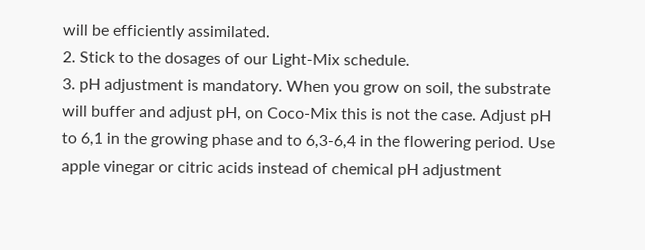will be efficiently assimilated.
2. Stick to the dosages of our Light-Mix schedule.
3. pH adjustment is mandatory. When you grow on soil, the substrate will buffer and adjust pH, on Coco-Mix this is not the case. Adjust pH to 6,1 in the growing phase and to 6,3-6,4 in the flowering period. Use apple vinegar or citric acids instead of chemical pH adjustment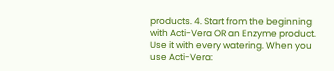products. 4. Start from the beginning with Acti-Vera OR an Enzyme product. Use it with every watering. When you use Acti-Vera: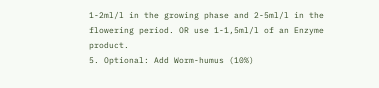1-2ml/l in the growing phase and 2-5ml/l in the flowering period. OR use 1-1,5ml/l of an Enzyme product.
5. Optional: Add Worm-humus (10%)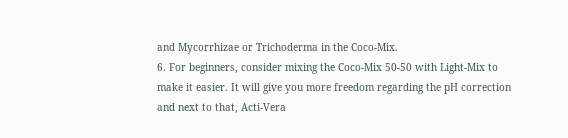and Mycorrhizae or Trichoderma in the Coco-Mix.
6. For beginners, consider mixing the Coco-Mix 50-50 with Light-Mix to make it easier. It will give you more freedom regarding the pH correction and next to that, Acti-Vera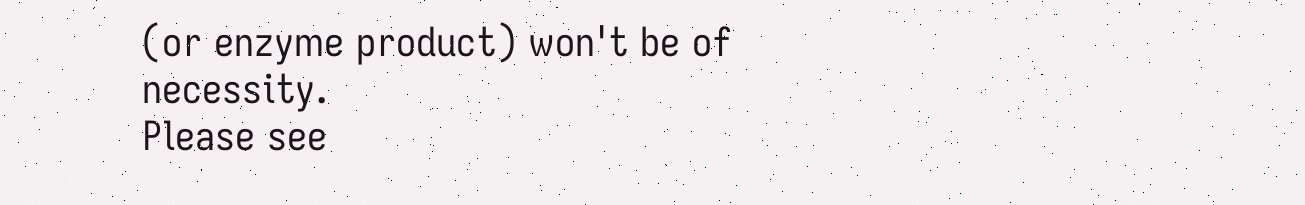(or enzyme product) won't be of necessity.
Please see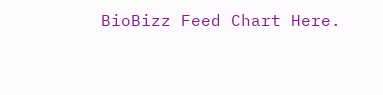BioBizz Feed Chart Here.